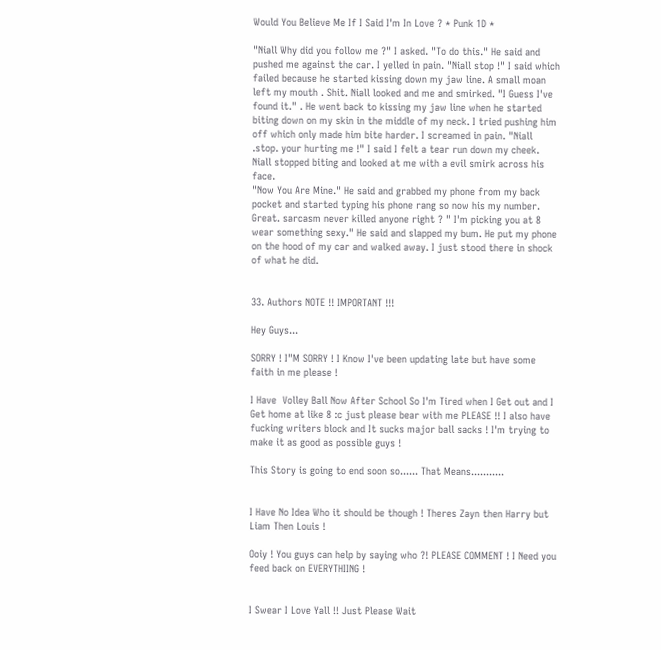Would You Believe Me If I Said I'm In Love ? * Punk 1D *

"Niall Why did you follow me ?" I asked. "To do this." He said and pushed me against the car. I yelled in pain. "Niall stop !" I said which failed because he started kissing down my jaw line. A small moan left my mouth . Shit. Niall looked and me and smirked. "I Guess I've found it." . He went back to kissing my jaw line when he started biting down on my skin in the middle of my neck. I tried pushing him off which only made him bite harder. I screamed in pain. "Niall .stop. your hurting me !" I said I felt a tear run down my cheek. Niall stopped biting and looked at me with a evil smirk across his face.
"Now You Are Mine." He said and grabbed my phone from my back pocket and started typing his phone rang so now his my number. Great. sarcasm never killed anyone right ? " I'm picking you at 8 wear something sexy." He said and slapped my bum. He put my phone on the hood of my car and walked away. I just stood there in shock of what he did.


33. Authors NOTE !! IMPORTANT !!!

Hey Guys...

SORRY ! I"M SORRY ! I Know I've been updating late but have some faith in me please !

I Have  Volley Ball Now After School So I'm Tired when I Get out and I Get home at like 8 :c just please bear with me PLEASE !! I also have fucking writers block and It sucks major ball sacks ! I'm trying to make it as good as possible guys !

This Story is going to end soon so...... That Means...........


I Have No Idea Who it should be though ! Theres Zayn then Harry but Liam Then Louis !

Ooiy ! You guys can help by saying who ?! PLEASE COMMENT ! I Need you feed back on EVERYTHIING !


I Swear I Love Yall !! Just Please Wait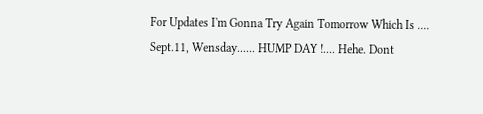For Updates I'm Gonna Try Again Tomorrow Which Is .... Sept.11, Wensday...... HUMP DAY !.... Hehe. Dont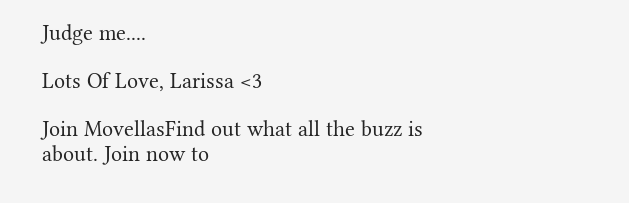Judge me....

Lots Of Love, Larissa <3

Join MovellasFind out what all the buzz is about. Join now to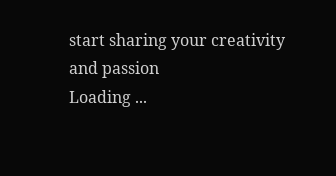start sharing your creativity and passion
Loading ...